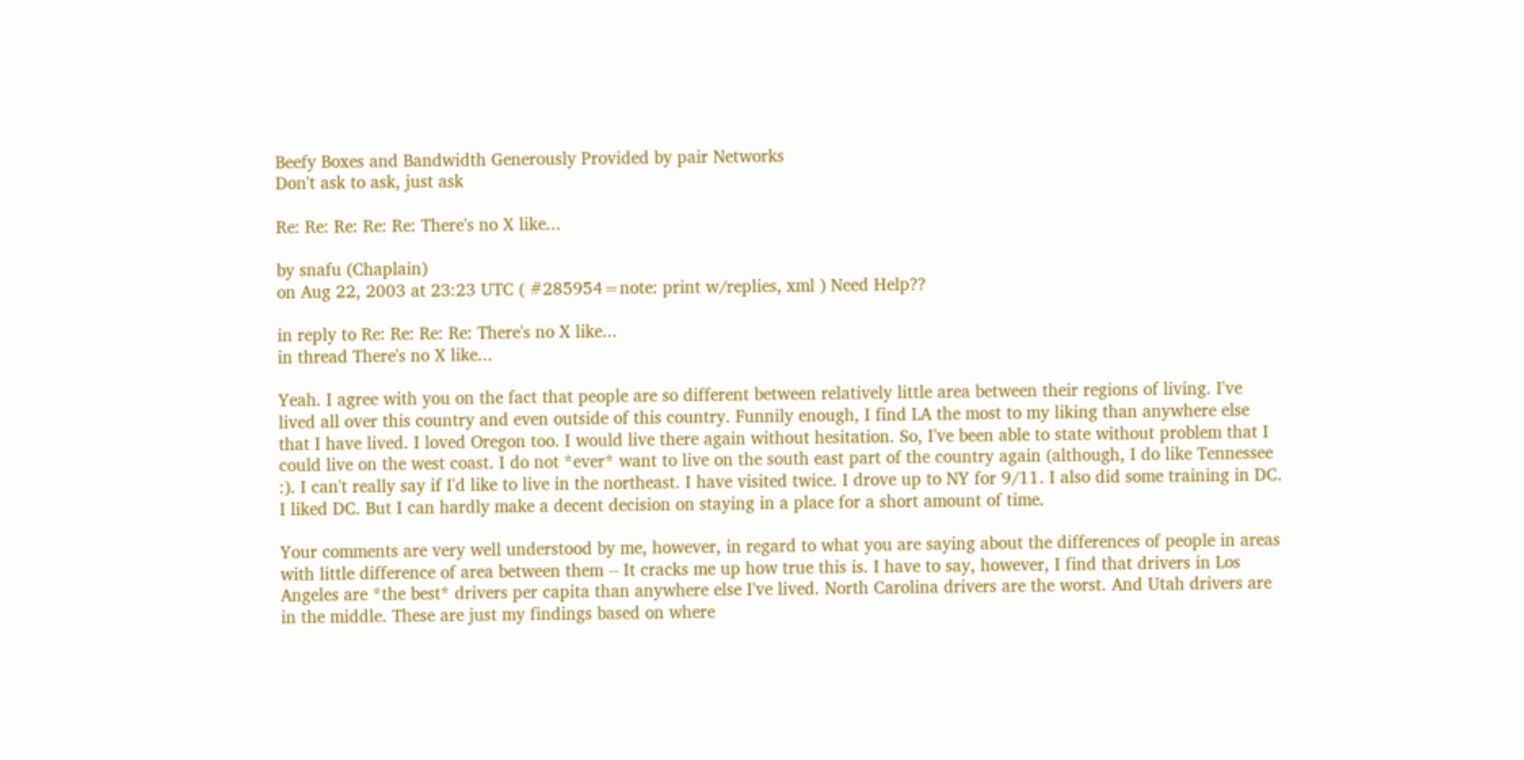Beefy Boxes and Bandwidth Generously Provided by pair Networks
Don't ask to ask, just ask

Re: Re: Re: Re: Re: There's no X like...

by snafu (Chaplain)
on Aug 22, 2003 at 23:23 UTC ( #285954=note: print w/replies, xml ) Need Help??

in reply to Re: Re: Re: Re: There's no X like...
in thread There's no X like...

Yeah. I agree with you on the fact that people are so different between relatively little area between their regions of living. I've lived all over this country and even outside of this country. Funnily enough, I find LA the most to my liking than anywhere else that I have lived. I loved Oregon too. I would live there again without hesitation. So, I've been able to state without problem that I could live on the west coast. I do not *ever* want to live on the south east part of the country again (although, I do like Tennessee :). I can't really say if I'd like to live in the northeast. I have visited twice. I drove up to NY for 9/11. I also did some training in DC. I liked DC. But I can hardly make a decent decision on staying in a place for a short amount of time.

Your comments are very well understood by me, however, in regard to what you are saying about the differences of people in areas with little difference of area between them -- It cracks me up how true this is. I have to say, however, I find that drivers in Los Angeles are *the best* drivers per capita than anywhere else I've lived. North Carolina drivers are the worst. And Utah drivers are in the middle. These are just my findings based on where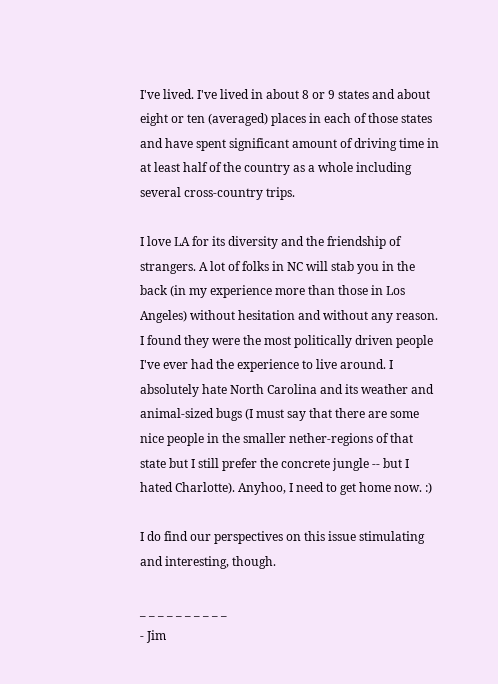I've lived. I've lived in about 8 or 9 states and about eight or ten (averaged) places in each of those states and have spent significant amount of driving time in at least half of the country as a whole including several cross-country trips.

I love LA for its diversity and the friendship of strangers. A lot of folks in NC will stab you in the back (in my experience more than those in Los Angeles) without hesitation and without any reason. I found they were the most politically driven people I've ever had the experience to live around. I absolutely hate North Carolina and its weather and animal-sized bugs (I must say that there are some nice people in the smaller nether-regions of that state but I still prefer the concrete jungle -- but I hated Charlotte). Anyhoo, I need to get home now. :)

I do find our perspectives on this issue stimulating and interesting, though.

_ _ _ _ _ _ _ _ _ _
- Jim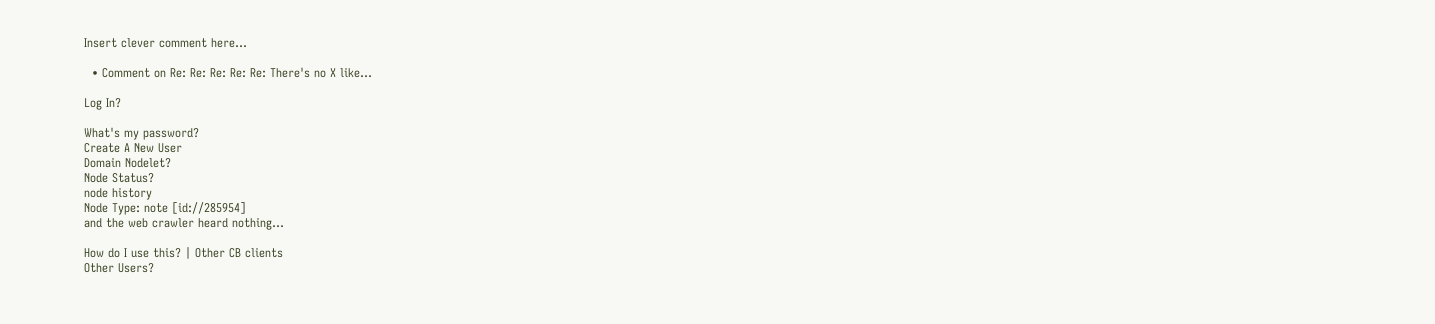Insert clever comment here...

  • Comment on Re: Re: Re: Re: Re: There's no X like...

Log In?

What's my password?
Create A New User
Domain Nodelet?
Node Status?
node history
Node Type: note [id://285954]
and the web crawler heard nothing...

How do I use this? | Other CB clients
Other Users?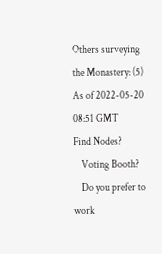Others surveying the Monastery: (5)
As of 2022-05-20 08:51 GMT
Find Nodes?
    Voting Booth?
    Do you prefer to work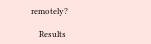remotely?

    Results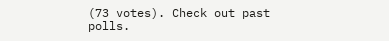(73 votes). Check out past polls.